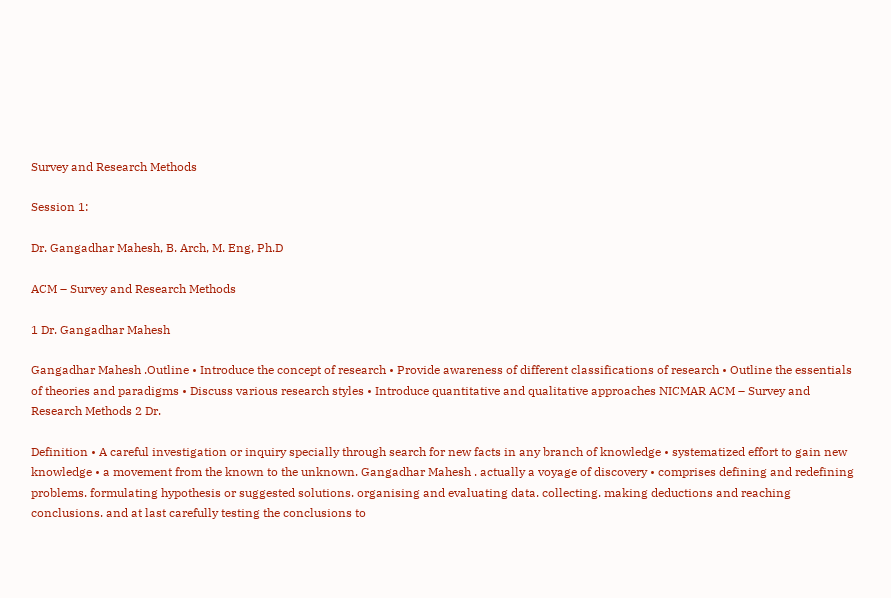Survey and Research Methods

Session 1:

Dr. Gangadhar Mahesh, B. Arch, M. Eng, Ph.D

ACM – Survey and Research Methods

1 Dr. Gangadhar Mahesh

Gangadhar Mahesh .Outline • Introduce the concept of research • Provide awareness of different classifications of research • Outline the essentials of theories and paradigms • Discuss various research styles • Introduce quantitative and qualitative approaches NICMAR ACM – Survey and Research Methods 2 Dr.

Definition • A careful investigation or inquiry specially through search for new facts in any branch of knowledge • systematized effort to gain new knowledge • a movement from the known to the unknown. Gangadhar Mahesh . actually a voyage of discovery • comprises defining and redefining problems. formulating hypothesis or suggested solutions. organising and evaluating data. collecting. making deductions and reaching conclusions. and at last carefully testing the conclusions to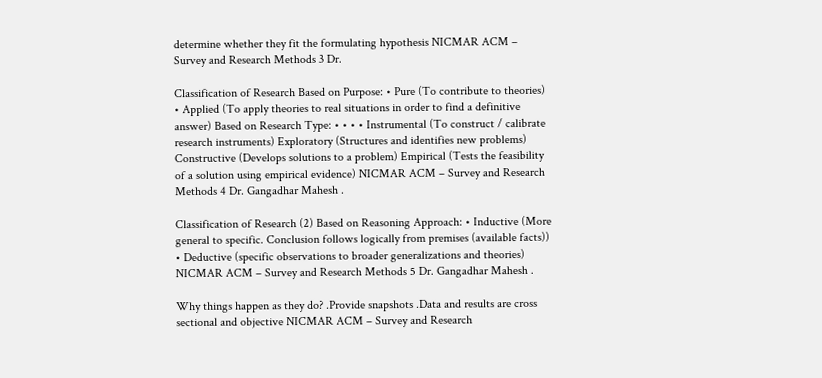determine whether they fit the formulating hypothesis NICMAR ACM – Survey and Research Methods 3 Dr.

Classification of Research Based on Purpose: • Pure (To contribute to theories) • Applied (To apply theories to real situations in order to find a definitive answer) Based on Research Type: • • • • Instrumental (To construct / calibrate research instruments) Exploratory (Structures and identifies new problems) Constructive (Develops solutions to a problem) Empirical (Tests the feasibility of a solution using empirical evidence) NICMAR ACM – Survey and Research Methods 4 Dr. Gangadhar Mahesh .

Classification of Research (2) Based on Reasoning Approach: • Inductive (More general to specific. Conclusion follows logically from premises (available facts)) • Deductive (specific observations to broader generalizations and theories) NICMAR ACM – Survey and Research Methods 5 Dr. Gangadhar Mahesh .

Why things happen as they do? .Provide snapshots .Data and results are cross sectional and objective NICMAR ACM – Survey and Research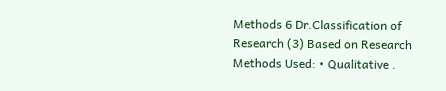Methods 6 Dr.Classification of Research (3) Based on Research Methods Used: • Qualitative .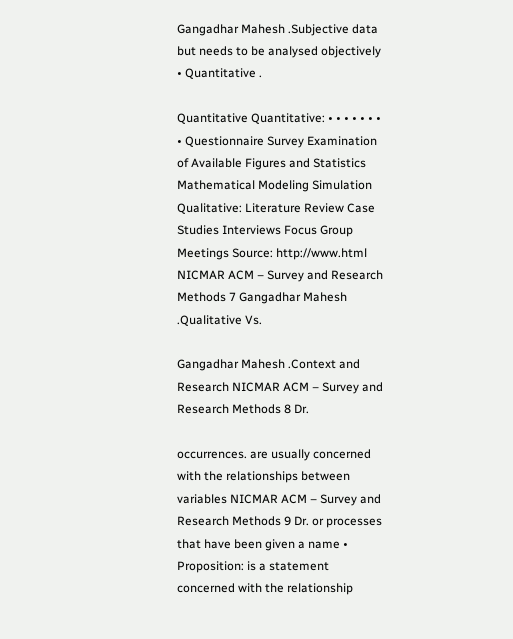Gangadhar Mahesh .Subjective data but needs to be analysed objectively • Quantitative .

Quantitative Quantitative: • • • • • • • • Questionnaire Survey Examination of Available Figures and Statistics Mathematical Modeling Simulation Qualitative: Literature Review Case Studies Interviews Focus Group Meetings Source: http://www.html NICMAR ACM – Survey and Research Methods 7 Gangadhar Mahesh .Qualitative Vs.

Gangadhar Mahesh .Context and Research NICMAR ACM – Survey and Research Methods 8 Dr.

occurrences. are usually concerned with the relationships between variables NICMAR ACM – Survey and Research Methods 9 Dr. or processes that have been given a name • Proposition: is a statement concerned with the relationship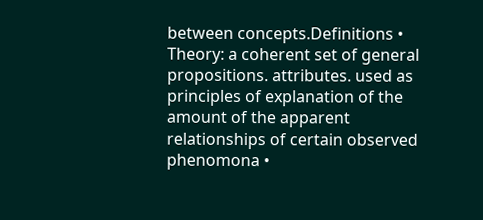between concepts.Definitions • Theory: a coherent set of general propositions. attributes. used as principles of explanation of the amount of the apparent relationships of certain observed phenomona •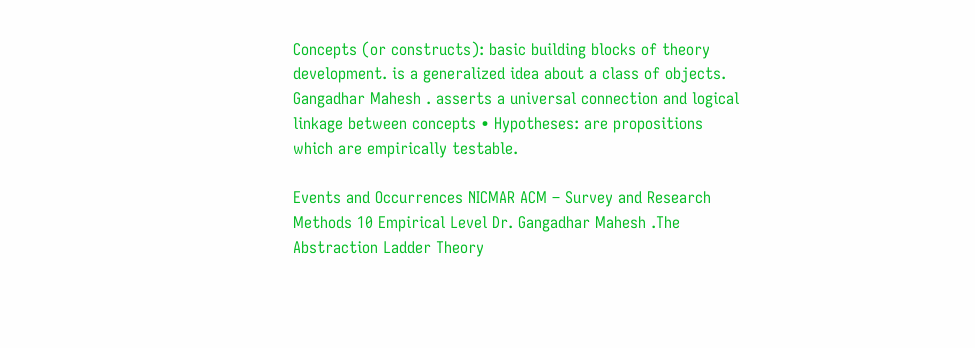Concepts (or constructs): basic building blocks of theory development. is a generalized idea about a class of objects. Gangadhar Mahesh . asserts a universal connection and logical linkage between concepts • Hypotheses: are propositions which are empirically testable.

Events and Occurrences NICMAR ACM – Survey and Research Methods 10 Empirical Level Dr. Gangadhar Mahesh .The Abstraction Ladder Theory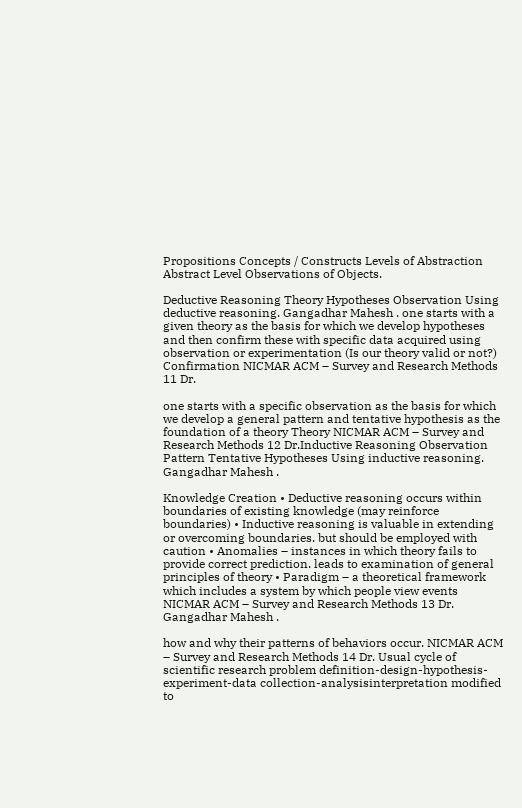Propositions Concepts / Constructs Levels of Abstraction Abstract Level Observations of Objects.

Deductive Reasoning Theory Hypotheses Observation Using deductive reasoning. Gangadhar Mahesh . one starts with a given theory as the basis for which we develop hypotheses and then confirm these with specific data acquired using observation or experimentation (Is our theory valid or not?) Confirmation NICMAR ACM – Survey and Research Methods 11 Dr.

one starts with a specific observation as the basis for which we develop a general pattern and tentative hypothesis as the foundation of a theory Theory NICMAR ACM – Survey and Research Methods 12 Dr.Inductive Reasoning Observation Pattern Tentative Hypotheses Using inductive reasoning. Gangadhar Mahesh .

Knowledge Creation • Deductive reasoning occurs within boundaries of existing knowledge (may reinforce boundaries) • Inductive reasoning is valuable in extending or overcoming boundaries. but should be employed with caution • Anomalies – instances in which theory fails to provide correct prediction. leads to examination of general principles of theory • Paradigm – a theoretical framework which includes a system by which people view events NICMAR ACM – Survey and Research Methods 13 Dr. Gangadhar Mahesh .

how and why their patterns of behaviors occur. NICMAR ACM – Survey and Research Methods 14 Dr. Usual cycle of scientific research problem definition-design-hypothesis-experiment-data collection-analysisinterpretation modified to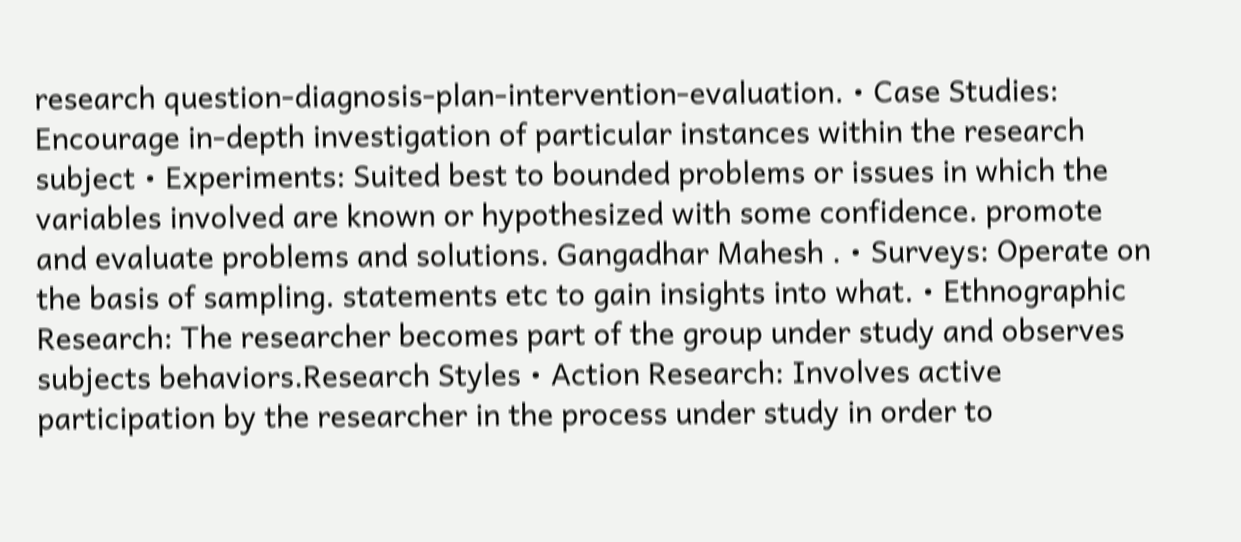research question-diagnosis-plan-intervention-evaluation. • Case Studies: Encourage in-depth investigation of particular instances within the research subject • Experiments: Suited best to bounded problems or issues in which the variables involved are known or hypothesized with some confidence. promote and evaluate problems and solutions. Gangadhar Mahesh . • Surveys: Operate on the basis of sampling. statements etc to gain insights into what. • Ethnographic Research: The researcher becomes part of the group under study and observes subjects behaviors.Research Styles • Action Research: Involves active participation by the researcher in the process under study in order to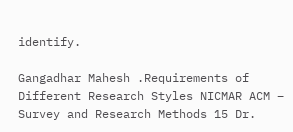identify.

Gangadhar Mahesh .Requirements of Different Research Styles NICMAR ACM – Survey and Research Methods 15 Dr.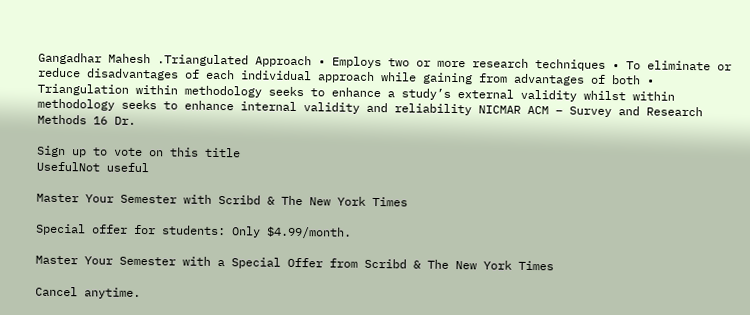Gangadhar Mahesh .Triangulated Approach • Employs two or more research techniques • To eliminate or reduce disadvantages of each individual approach while gaining from advantages of both • Triangulation within methodology seeks to enhance a study’s external validity whilst within methodology seeks to enhance internal validity and reliability NICMAR ACM – Survey and Research Methods 16 Dr.

Sign up to vote on this title
UsefulNot useful

Master Your Semester with Scribd & The New York Times

Special offer for students: Only $4.99/month.

Master Your Semester with a Special Offer from Scribd & The New York Times

Cancel anytime.